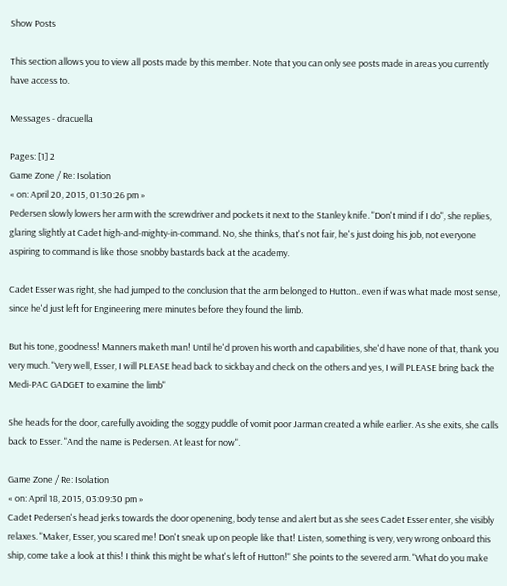Show Posts

This section allows you to view all posts made by this member. Note that you can only see posts made in areas you currently have access to.

Messages - dracuella

Pages: [1] 2
Game Zone / Re: Isolation
« on: April 20, 2015, 01:30:26 pm »
Pedersen slowly lowers her arm with the screwdriver and pockets it next to the Stanley knife. "Don't mind if I do", she replies, glaring slightly at Cadet high-and-mighty-in-command. No, she thinks, that's not fair, he's just doing his job, not everyone aspiring to command is like those snobby bastards back at the academy.

Cadet Esser was right, she had jumped to the conclusion that the arm belonged to Hutton.. even if was what made most sense, since he'd just left for Engineering mere minutes before they found the limb.

But his tone, goodness! Manners maketh man! Until he'd proven his worth and capabilities, she'd have none of that, thank you very much. "Very well, Esser, I will PLEASE head back to sickbay and check on the others and yes, I will PLEASE bring back the Medi-PAC GADGET to examine the limb"

She heads for the door, carefully avoiding the soggy puddle of vomit poor Jarman created a while earlier. As she exits, she calls back to Esser. "And the name is Pedersen. At least for now".

Game Zone / Re: Isolation
« on: April 18, 2015, 03:09:30 pm »
Cadet Pedersen's head jerks towards the door openening, body tense and alert but as she sees Cadet Esser enter, she visibly relaxes. "Maker, Esser, you scared me! Don't sneak up on people like that! Listen, something is very, very wrong onboard this ship, come take a look at this! I think this might be what's left of Hutton!" She points to the severed arm. "What do you make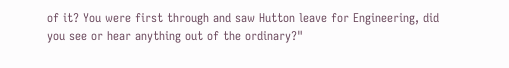of it? You were first through and saw Hutton leave for Engineering, did you see or hear anything out of the ordinary?"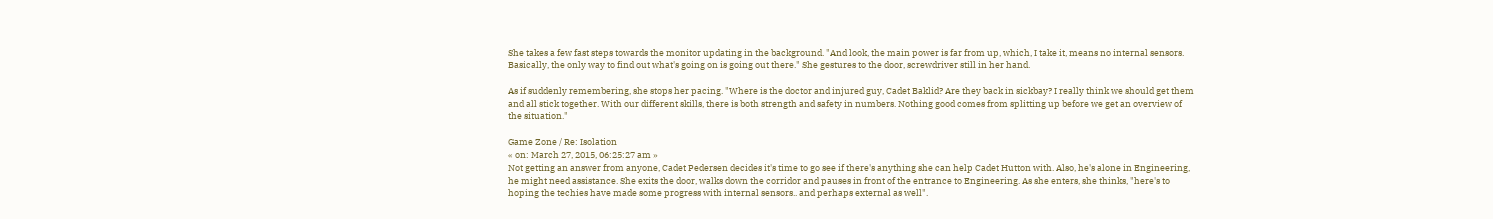She takes a few fast steps towards the monitor updating in the background. "And look, the main power is far from up, which, I take it, means no internal sensors. Basically, the only way to find out what's going on is going out there." She gestures to the door, screwdriver still in her hand.

As if suddenly remembering, she stops her pacing. "Where is the doctor and injured guy, Cadet Baklid? Are they back in sickbay? I really think we should get them and all stick together. With our different skills, there is both strength and safety in numbers. Nothing good comes from splitting up before we get an overview of the situation."

Game Zone / Re: Isolation
« on: March 27, 2015, 06:25:27 am »
Not getting an answer from anyone, Cadet Pedersen decides it's time to go see if there's anything she can help Cadet Hutton with. Also, he's alone in Engineering, he might need assistance. She exits the door, walks down the corridor and pauses in front of the entrance to Engineering. As she enters, she thinks, "here's to hoping the techies have made some progress with internal sensors.. and perhaps external as well".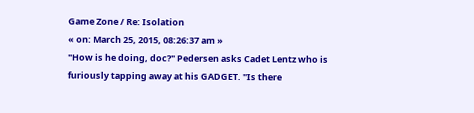Game Zone / Re: Isolation
« on: March 25, 2015, 08:26:37 am »
"How is he doing, doc?" Pedersen asks Cadet Lentz who is furiously tapping away at his GADGET. "Is there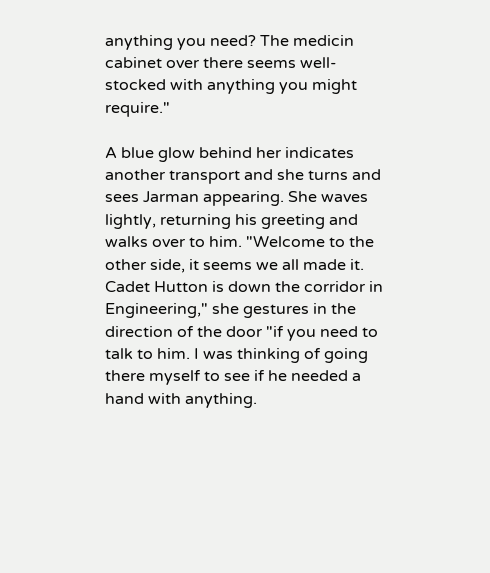anything you need? The medicin cabinet over there seems well-stocked with anything you might require."

A blue glow behind her indicates another transport and she turns and sees Jarman appearing. She waves lightly, returning his greeting and walks over to him. "Welcome to the other side, it seems we all made it. Cadet Hutton is down the corridor in Engineering," she gestures in the direction of the door "if you need to talk to him. I was thinking of going there myself to see if he needed a hand with anything.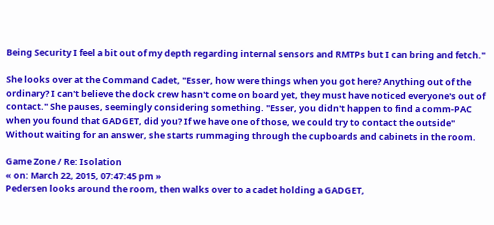Being Security I feel a bit out of my depth regarding internal sensors and RMTPs but I can bring and fetch."

She looks over at the Command Cadet, "Esser, how were things when you got here? Anything out of the ordinary? I can't believe the dock crew hasn't come on board yet, they must have noticed everyone's out of contact." She pauses, seemingly considering something. "Esser, you didn't happen to find a comm-PAC when you found that GADGET, did you? If we have one of those, we could try to contact the outside" Without waiting for an answer, she starts rummaging through the cupboards and cabinets in the room.

Game Zone / Re: Isolation
« on: March 22, 2015, 07:47:45 pm »
Pedersen looks around the room, then walks over to a cadet holding a GADGET,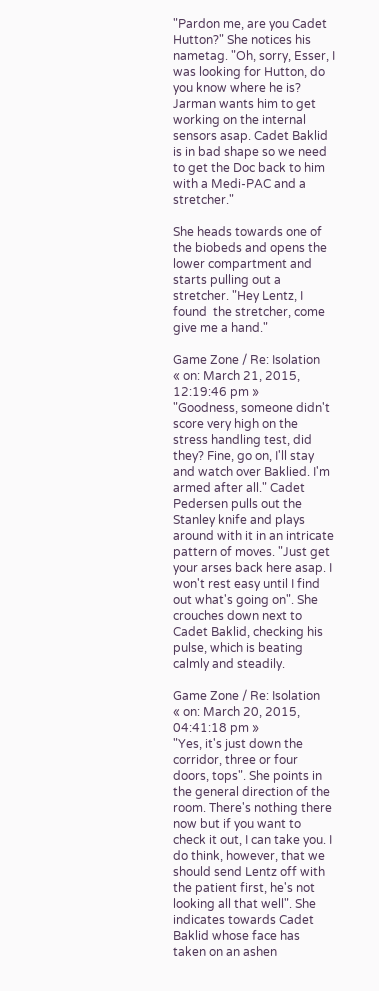"Pardon me, are you Cadet Hutton?" She notices his nametag. "Oh, sorry, Esser, I was looking for Hutton, do you know where he is? Jarman wants him to get working on the internal sensors asap. Cadet Baklid is in bad shape so we need to get the Doc back to him with a Medi-PAC and a stretcher."

She heads towards one of the biobeds and opens the lower compartment and starts pulling out a stretcher. "Hey Lentz, I found  the stretcher, come give me a hand."

Game Zone / Re: Isolation
« on: March 21, 2015, 12:19:46 pm »
"Goodness, someone didn't score very high on the stress handling test, did they? Fine, go on, I'll stay and watch over Baklied. I'm armed after all." Cadet Pedersen pulls out the Stanley knife and plays around with it in an intricate pattern of moves. "Just get your arses back here asap. I won't rest easy until I find out what's going on". She crouches down next to Cadet Baklid, checking his pulse, which is beating calmly and steadily.

Game Zone / Re: Isolation
« on: March 20, 2015, 04:41:18 pm »
"Yes, it's just down the corridor, three or four doors, tops". She points in the general direction of the room. There's nothing there now but if you want to check it out, I can take you. I do think, however, that we should send Lentz off with the patient first, he's not looking all that well". She indicates towards Cadet Baklid whose face has taken on an ashen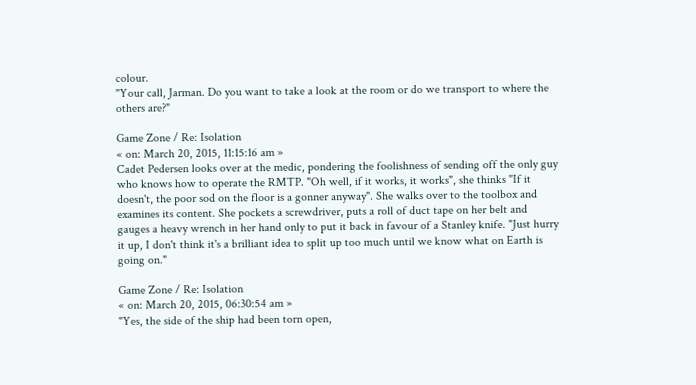colour.
"Your call, Jarman. Do you want to take a look at the room or do we transport to where the others are?"

Game Zone / Re: Isolation
« on: March 20, 2015, 11:15:16 am »
Cadet Pedersen looks over at the medic, pondering the foolishness of sending off the only guy who knows how to operate the RMTP. "Oh well, if it works, it works", she thinks "If it doesn't, the poor sod on the floor is a gonner anyway". She walks over to the toolbox and examines its content. She pockets a screwdriver, puts a roll of duct tape on her belt and gauges a heavy wrench in her hand only to put it back in favour of a Stanley knife. "Just hurry it up, I don't think it's a brilliant idea to split up too much until we know what on Earth is going on."

Game Zone / Re: Isolation
« on: March 20, 2015, 06:30:54 am »
"Yes, the side of the ship had been torn open,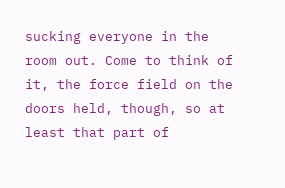sucking everyone in the room out. Come to think of it, the force field on the doors held, though, so at least that part of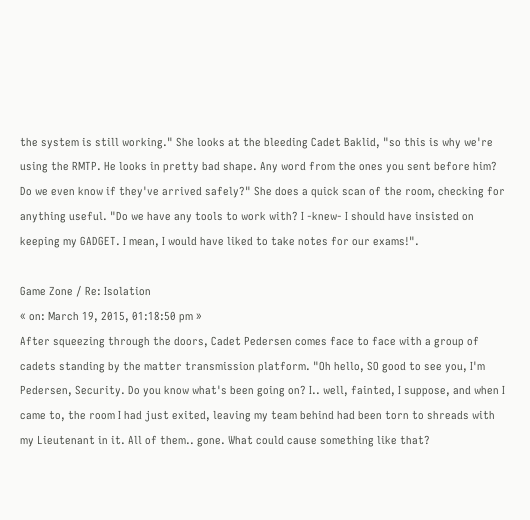the system is still working." She looks at the bleeding Cadet Baklid, "so this is why we're using the RMTP. He looks in pretty bad shape. Any word from the ones you sent before him? Do we even know if they've arrived safely?" She does a quick scan of the room, checking for anything useful. "Do we have any tools to work with? I -knew- I should have insisted on keeping my GADGET. I mean, I would have liked to take notes for our exams!".

Game Zone / Re: Isolation
« on: March 19, 2015, 01:18:50 pm »
After squeezing through the doors, Cadet Pedersen comes face to face with a group of cadets standing by the matter transmission platform. "Oh hello, SO good to see you, I'm Pedersen, Security. Do you know what's been going on? I.. well, fainted, I suppose, and when I came to, the room I had just exited, leaving my team behind had been torn to shreads with my Lieutenant in it. All of them.. gone. What could cause something like that?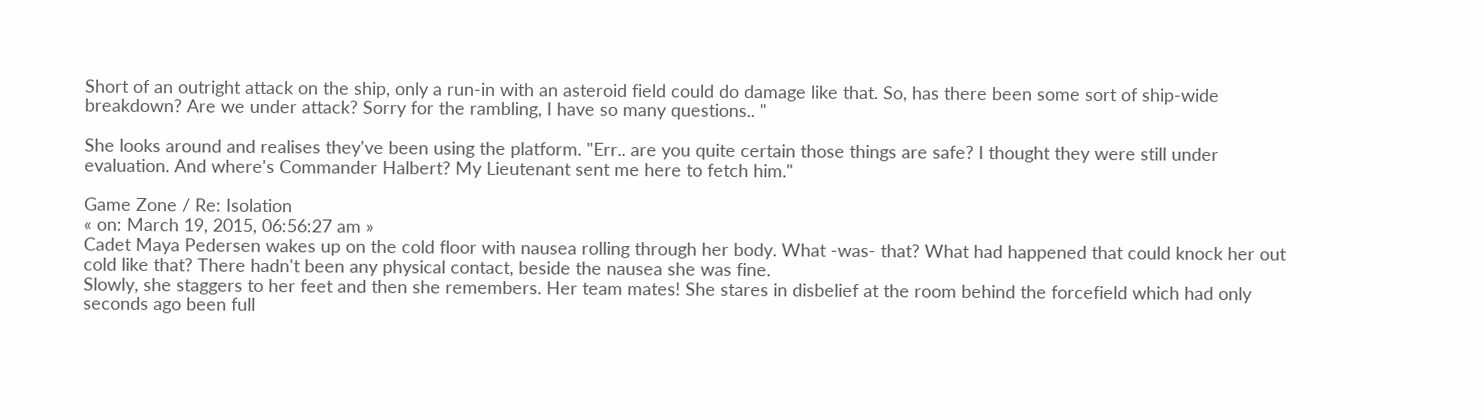Short of an outright attack on the ship, only a run-in with an asteroid field could do damage like that. So, has there been some sort of ship-wide breakdown? Are we under attack? Sorry for the rambling, I have so many questions.. "

She looks around and realises they've been using the platform. "Err.. are you quite certain those things are safe? I thought they were still under evaluation. And where's Commander Halbert? My Lieutenant sent me here to fetch him."

Game Zone / Re: Isolation
« on: March 19, 2015, 06:56:27 am »
Cadet Maya Pedersen wakes up on the cold floor with nausea rolling through her body. What -was- that? What had happened that could knock her out cold like that? There hadn't been any physical contact, beside the nausea she was fine.
Slowly, she staggers to her feet and then she remembers. Her team mates! She stares in disbelief at the room behind the forcefield which had only seconds ago been full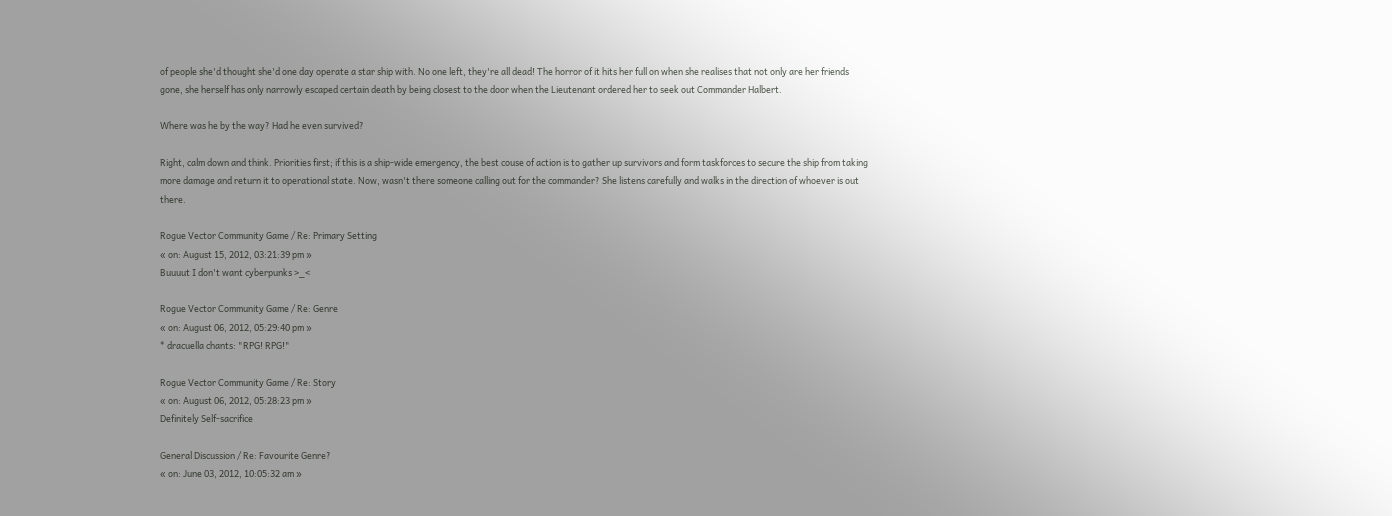of people she'd thought she'd one day operate a star ship with. No one left, they're all dead! The horror of it hits her full on when she realises that not only are her friends gone, she herself has only narrowly escaped certain death by being closest to the door when the Lieutenant ordered her to seek out Commander Halbert.

Where was he by the way? Had he even survived?

Right, calm down and think. Priorities first; if this is a ship-wide emergency, the best couse of action is to gather up survivors and form taskforces to secure the ship from taking more damage and return it to operational state. Now, wasn't there someone calling out for the commander? She listens carefully and walks in the direction of whoever is out there.

Rogue Vector Community Game / Re: Primary Setting
« on: August 15, 2012, 03:21:39 pm »
Buuuut I don't want cyberpunks >_<

Rogue Vector Community Game / Re: Genre
« on: August 06, 2012, 05:29:40 pm »
* dracuella chants: "RPG! RPG!"

Rogue Vector Community Game / Re: Story
« on: August 06, 2012, 05:28:23 pm »
Definitely Self-sacrifice

General Discussion / Re: Favourite Genre?
« on: June 03, 2012, 10:05:32 am »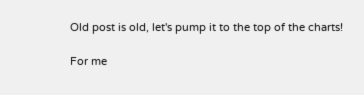Old post is old, let's pump it to the top of the charts!

For me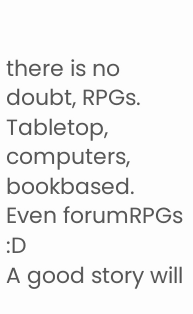there is no doubt, RPGs. Tabletop, computers, bookbased. Even forumRPGs :D
A good story will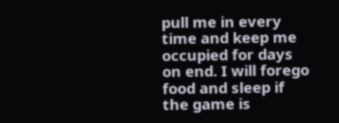pull me in every time and keep me occupied for days on end. I will forego food and sleep if the game is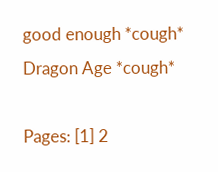good enough *cough* Dragon Age *cough*

Pages: [1] 2